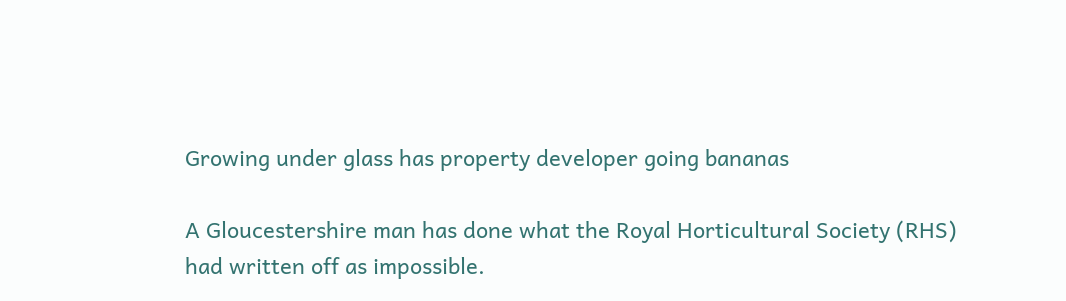Growing under glass has property developer going bananas

A Gloucestershire man has done what the Royal Horticultural Society (RHS) had written off as impossible.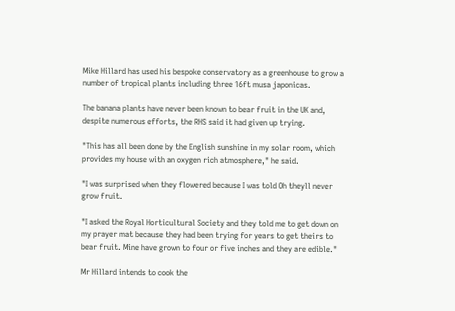Mike Hillard has used his bespoke conservatory as a greenhouse to grow a number of tropical plants including three 16ft musa japonicas.

The banana plants have never been known to bear fruit in the UK and, despite numerous efforts, the RHS said it had given up trying.

"This has all been done by the English sunshine in my solar room, which provides my house with an oxygen rich atmosphere," he said.

"I was surprised when they flowered because I was told Oh theyll never grow fruit.

"I asked the Royal Horticultural Society and they told me to get down on my prayer mat because they had been trying for years to get theirs to bear fruit. Mine have grown to four or five inches and they are edible."

Mr Hillard intends to cook the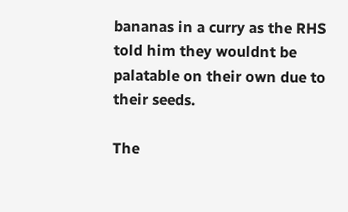bananas in a curry as the RHS told him they wouldnt be palatable on their own due to their seeds.

The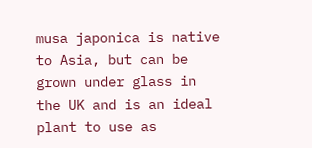musa japonica is native to Asia, but can be grown under glass in the UK and is an ideal plant to use as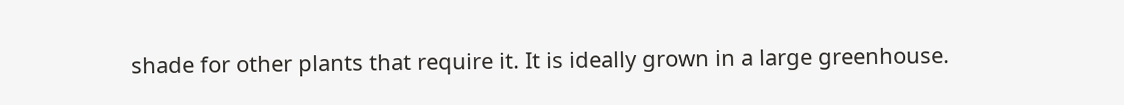shade for other plants that require it. It is ideally grown in a large greenhouse.